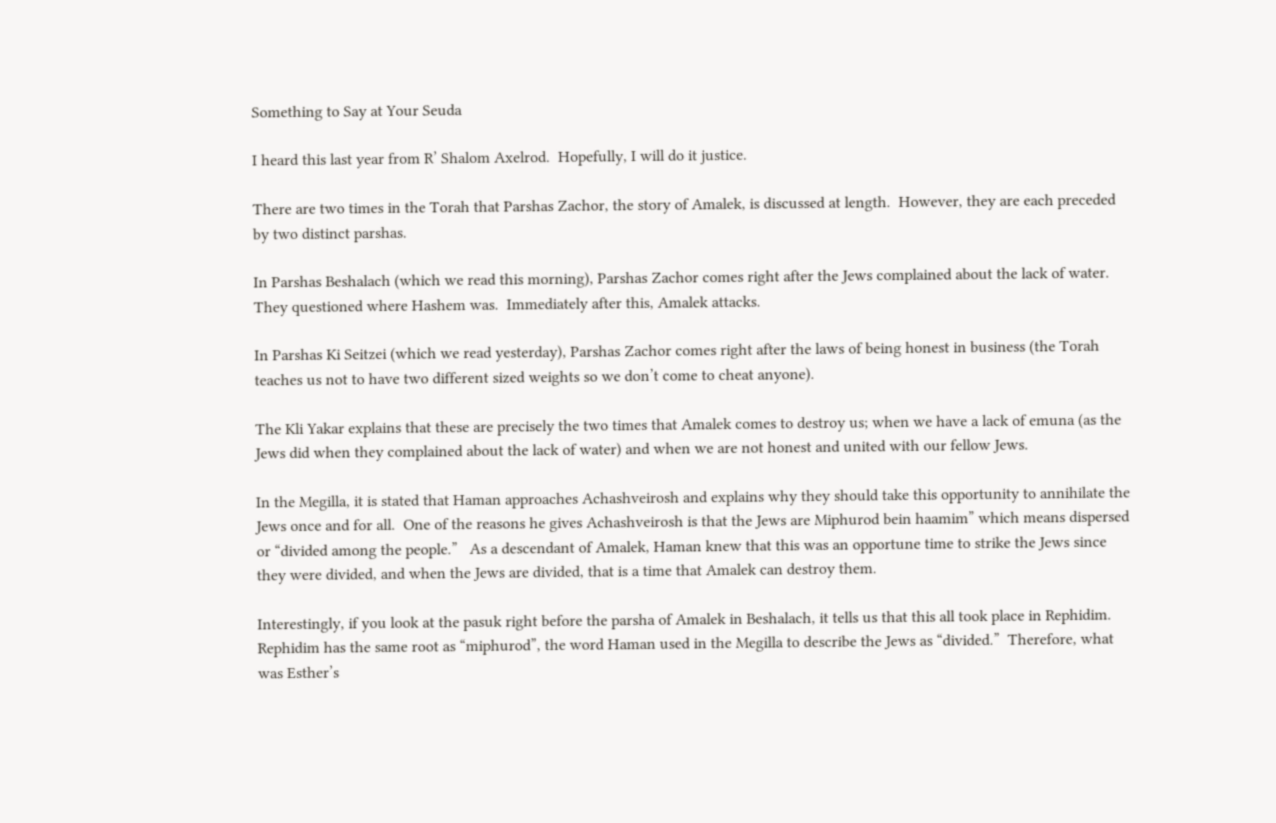Something to Say at Your Seuda

I heard this last year from R’ Shalom Axelrod.  Hopefully, I will do it justice.

There are two times in the Torah that Parshas Zachor, the story of Amalek, is discussed at length.  However, they are each preceded by two distinct parshas.

In Parshas Beshalach (which we read this morning), Parshas Zachor comes right after the Jews complained about the lack of water.  They questioned where Hashem was.  Immediately after this, Amalek attacks.

In Parshas Ki Seitzei (which we read yesterday), Parshas Zachor comes right after the laws of being honest in business (the Torah teaches us not to have two different sized weights so we don’t come to cheat anyone).

The Kli Yakar explains that these are precisely the two times that Amalek comes to destroy us; when we have a lack of emuna (as the Jews did when they complained about the lack of water) and when we are not honest and united with our fellow Jews.

In the Megilla, it is stated that Haman approaches Achashveirosh and explains why they should take this opportunity to annihilate the Jews once and for all.  One of the reasons he gives Achashveirosh is that the Jews are Miphurod bein haamim” which means dispersed or “divided among the people.”   As a descendant of Amalek, Haman knew that this was an opportune time to strike the Jews since they were divided, and when the Jews are divided, that is a time that Amalek can destroy them.

Interestingly, if you look at the pasuk right before the parsha of Amalek in Beshalach, it tells us that this all took place in Rephidim.  Rephidim has the same root as “miphurod”, the word Haman used in the Megilla to describe the Jews as “divided.”  Therefore, what was Esther’s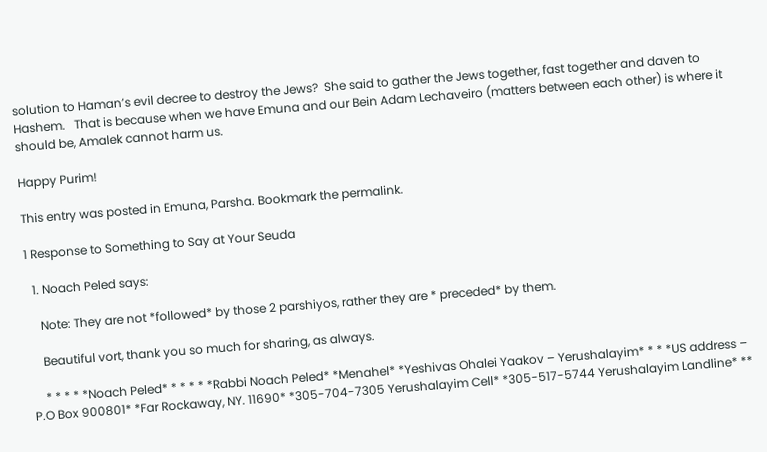solution to Haman’s evil decree to destroy the Jews?  She said to gather the Jews together, fast together and daven to Hashem.   That is because when we have Emuna and our Bein Adam Lechaveiro (matters between each other) is where it should be, Amalek cannot harm us.

Happy Purim!

This entry was posted in Emuna, Parsha. Bookmark the permalink.

1 Response to Something to Say at Your Seuda

  1. Noach Peled says:

    Note: They are not *followed* by those 2 parshiyos, rather they are * preceded* by them.

    Beautiful vort, thank you so much for sharing, as always.

    * * * * *Noach Peled* * * * * *Rabbi Noach Peled* *Menahel* *Yeshivas Ohalei Yaakov – Yerushalayim* * * *US address – P.O Box 900801* *Far Rockaway, NY. 11690* *305-704-7305 Yerushalayim Cell* *305-517-5744 Yerushalayim Landline* **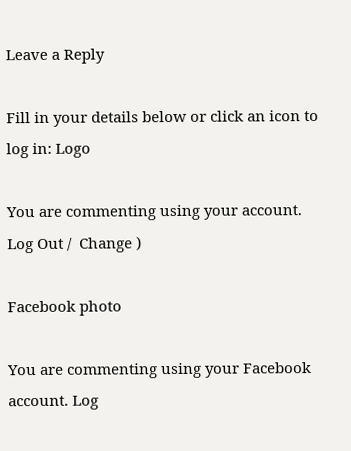Leave a Reply

Fill in your details below or click an icon to log in: Logo

You are commenting using your account. Log Out /  Change )

Facebook photo

You are commenting using your Facebook account. Log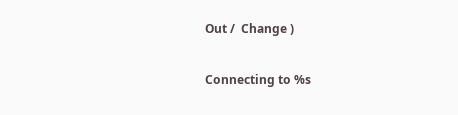Out /  Change )

Connecting to %s